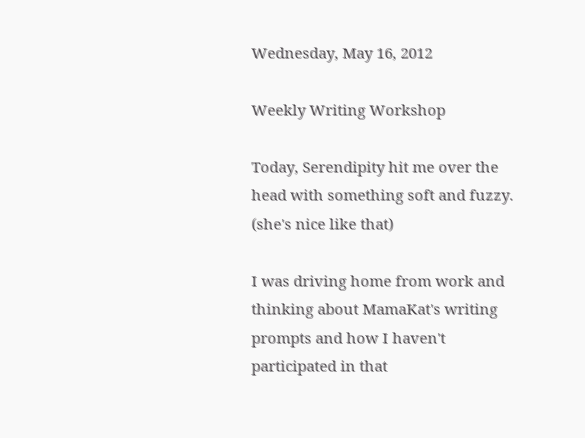Wednesday, May 16, 2012

Weekly Writing Workshop

Today, Serendipity hit me over the head with something soft and fuzzy. (she's nice like that)

I was driving home from work and thinking about MamaKat's writing prompts and how I haven't participated in that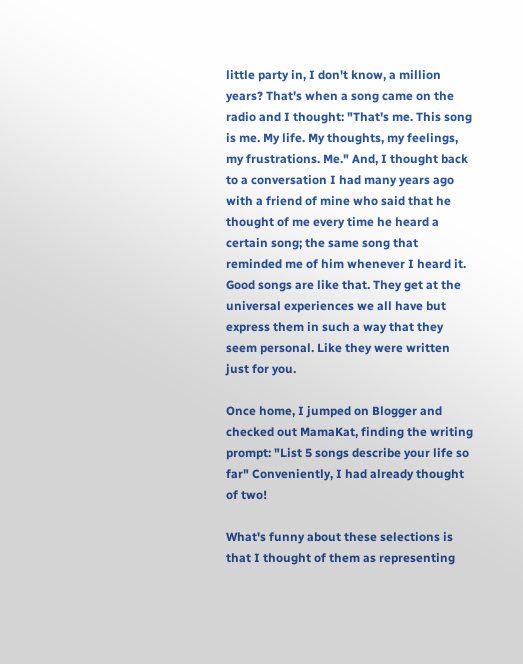little party in, I don't know, a million years? That's when a song came on the radio and I thought: "That's me. This song is me. My life. My thoughts, my feelings, my frustrations. Me." And, I thought back to a conversation I had many years ago with a friend of mine who said that he thought of me every time he heard a certain song; the same song that reminded me of him whenever I heard it. Good songs are like that. They get at the universal experiences we all have but express them in such a way that they seem personal. Like they were written just for you.

Once home, I jumped on Blogger and checked out MamaKat, finding the writing prompt: "List 5 songs describe your life so far" Conveniently, I had already thought of two!

What's funny about these selections is that I thought of them as representing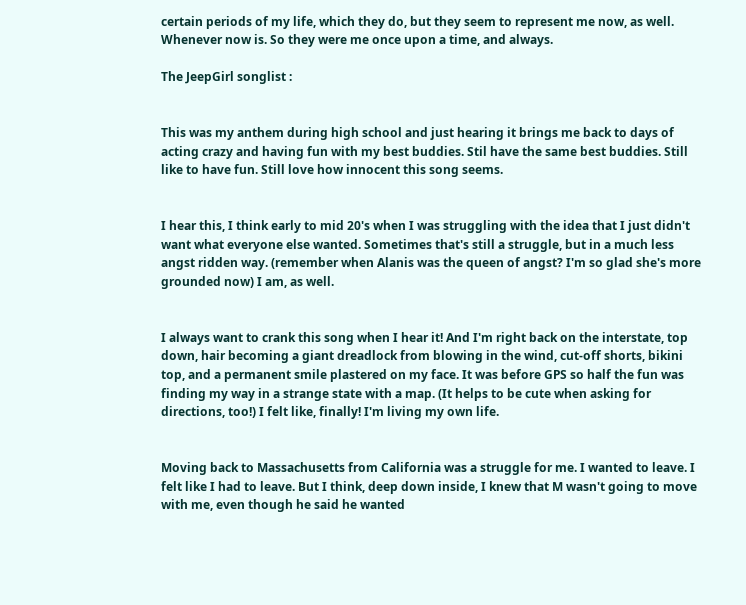certain periods of my life, which they do, but they seem to represent me now, as well. Whenever now is. So they were me once upon a time, and always.

The JeepGirl songlist :


This was my anthem during high school and just hearing it brings me back to days of acting crazy and having fun with my best buddies. Stil have the same best buddies. Still like to have fun. Still love how innocent this song seems.


I hear this, I think early to mid 20's when I was struggling with the idea that I just didn't want what everyone else wanted. Sometimes that's still a struggle, but in a much less angst ridden way. (remember when Alanis was the queen of angst? I'm so glad she's more grounded now) I am, as well.


I always want to crank this song when I hear it! And I'm right back on the interstate, top down, hair becoming a giant dreadlock from blowing in the wind, cut-off shorts, bikini top, and a permanent smile plastered on my face. It was before GPS so half the fun was finding my way in a strange state with a map. (It helps to be cute when asking for directions, too!) I felt like, finally! I'm living my own life.


Moving back to Massachusetts from California was a struggle for me. I wanted to leave. I felt like I had to leave. But I think, deep down inside, I knew that M wasn't going to move with me, even though he said he wanted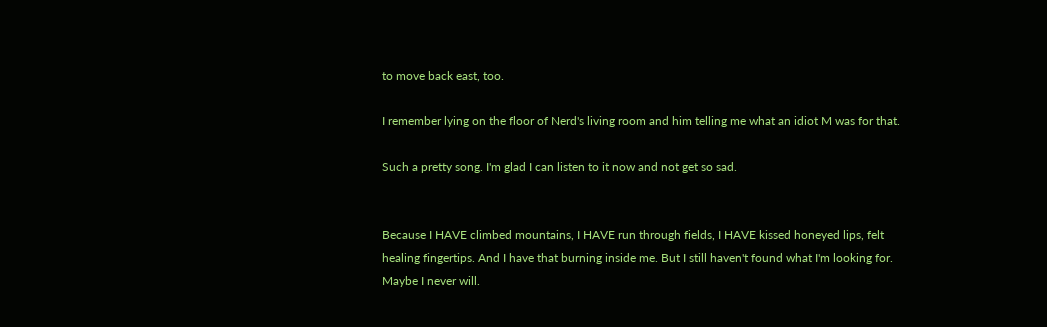to move back east, too.

I remember lying on the floor of Nerd's living room and him telling me what an idiot M was for that.

Such a pretty song. I'm glad I can listen to it now and not get so sad.


Because I HAVE climbed mountains, I HAVE run through fields, I HAVE kissed honeyed lips, felt healing fingertips. And I have that burning inside me. But I still haven't found what I'm looking for. Maybe I never will.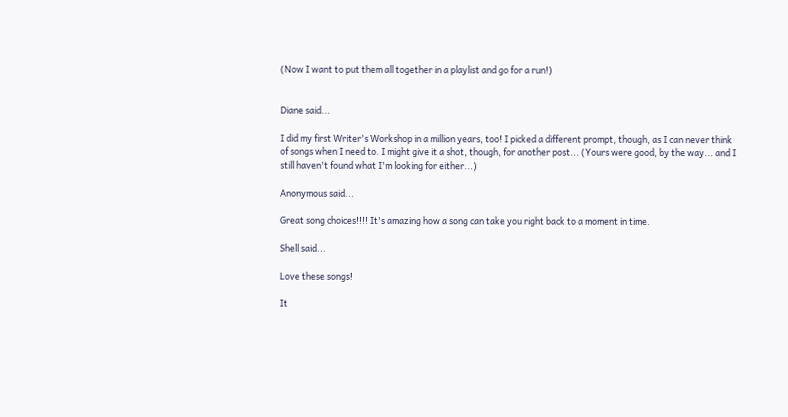(Now I want to put them all together in a playlist and go for a run!)


Diane said...

I did my first Writer's Workshop in a million years, too! I picked a different prompt, though, as I can never think of songs when I need to. I might give it a shot, though, for another post... (Yours were good, by the way... and I still haven't found what I'm looking for either...)

Anonymous said...

Great song choices!!!! It's amazing how a song can take you right back to a moment in time.

Shell said...

Love these songs!

It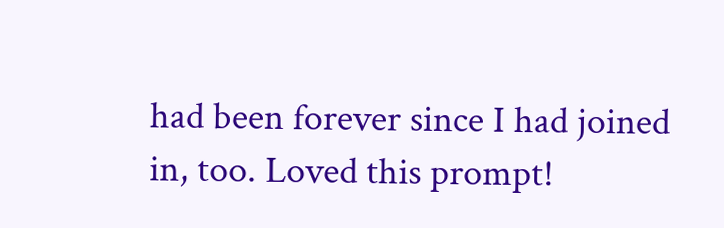had been forever since I had joined in, too. Loved this prompt!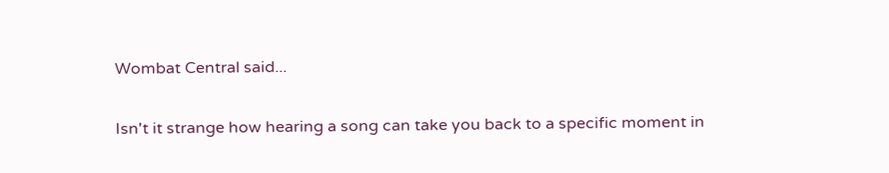Wombat Central said...

Isn't it strange how hearing a song can take you back to a specific moment in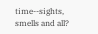time--sights, smells and all?